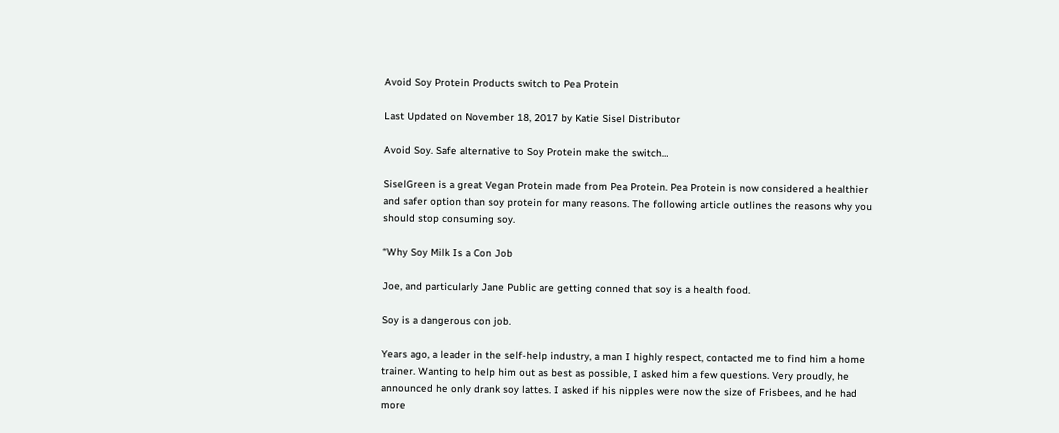Avoid Soy Protein Products switch to Pea Protein

Last Updated on November 18, 2017 by Katie Sisel Distributor

Avoid Soy. Safe alternative to Soy Protein make the switch…

SiselGreen is a great Vegan Protein made from Pea Protein. Pea Protein is now considered a healthier and safer option than soy protein for many reasons. The following article outlines the reasons why you should stop consuming soy.

“Why Soy Milk Is a Con Job

Joe, and particularly Jane Public are getting conned that soy is a health food.

Soy is a dangerous con job.

Years ago, a leader in the self-help industry, a man I highly respect, contacted me to find him a home trainer. Wanting to help him out as best as possible, I asked him a few questions. Very proudly, he announced he only drank soy lattes. I asked if his nipples were now the size of Frisbees, and he had more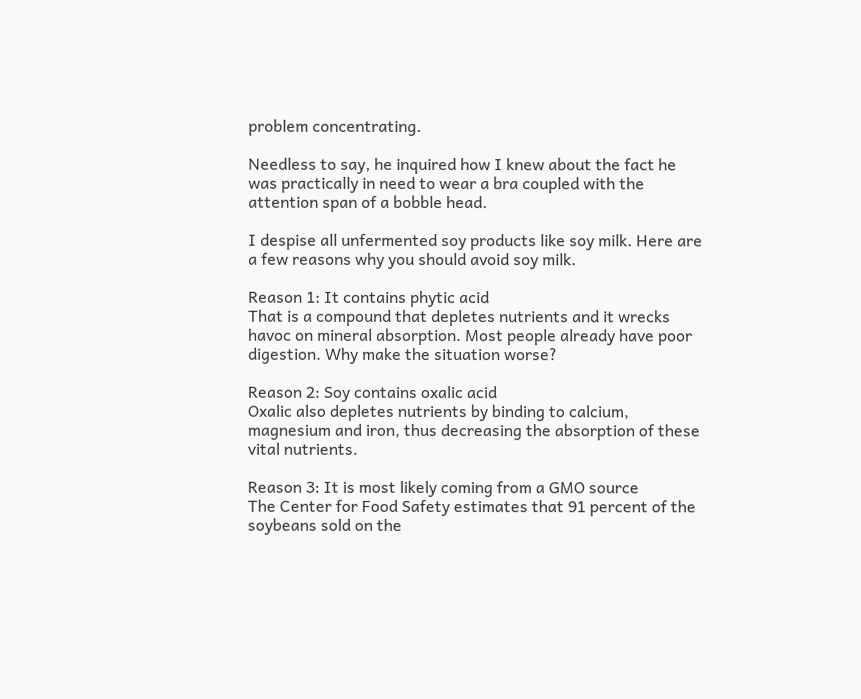problem concentrating.

Needless to say, he inquired how I knew about the fact he was practically in need to wear a bra coupled with the attention span of a bobble head.

I despise all unfermented soy products like soy milk. Here are a few reasons why you should avoid soy milk.

Reason 1: It contains phytic acid
That is a compound that depletes nutrients and it wrecks havoc on mineral absorption. Most people already have poor digestion. Why make the situation worse?

Reason 2: Soy contains oxalic acid
Oxalic also depletes nutrients by binding to calcium, magnesium and iron, thus decreasing the absorption of these vital nutrients.

Reason 3: It is most likely coming from a GMO source
The Center for Food Safety estimates that 91 percent of the soybeans sold on the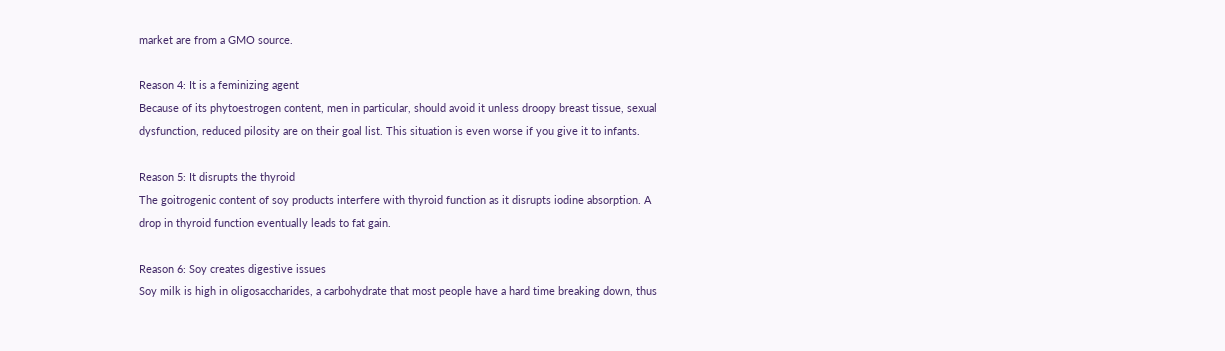market are from a GMO source.

Reason 4: It is a feminizing agent
Because of its phytoestrogen content, men in particular, should avoid it unless droopy breast tissue, sexual dysfunction, reduced pilosity are on their goal list. This situation is even worse if you give it to infants.

Reason 5: It disrupts the thyroid
The goitrogenic content of soy products interfere with thyroid function as it disrupts iodine absorption. A drop in thyroid function eventually leads to fat gain.

Reason 6: Soy creates digestive issues
Soy milk is high in oligosaccharides, a carbohydrate that most people have a hard time breaking down, thus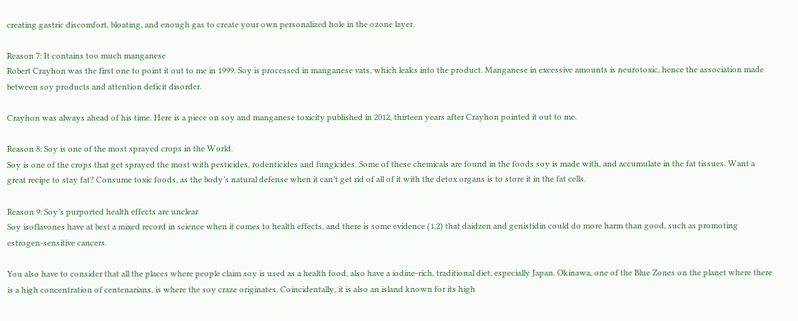creating gastric discomfort, bloating, and enough gas to create your own personalized hole in the ozone layer.

Reason 7: It contains too much manganese
Robert Crayhon was the first one to point it out to me in 1999. Soy is processed in manganese vats, which leaks into the product. Manganese in excessive amounts is neurotoxic, hence the association made between soy products and attention deficit disorder.

Crayhon was always ahead of his time. Here is a piece on soy and manganese toxicity published in 2012, thirteen years after Crayhon pointed it out to me.

Reason 8: Soy is one of the most sprayed crops in the World.
Soy is one of the crops that get sprayed the most with pesticides, rodenticides and fungicides. Some of these chemicals are found in the foods soy is made with, and accumulate in the fat tissues. Want a great recipe to stay fat? Consume toxic foods, as the body’s natural defense when it can’t get rid of all of it with the detox organs is to store it in the fat cells.

Reason 9: Soy’s purported health effects are unclear
Soy isoflavones have at best a mixed record in science when it comes to health effects, and there is some evidence (1,2) that daidzen and genistidin could do more harm than good, such as promoting estrogen-sensitive cancers.

You also have to consider that all the places where people claim soy is used as a health food, also have a iodine-rich, traditional diet, especially Japan. Okinawa, one of the Blue Zones on the planet where there is a high concentration of centenarians, is where the soy craze originates. Coincidentally, it is also an island known for its high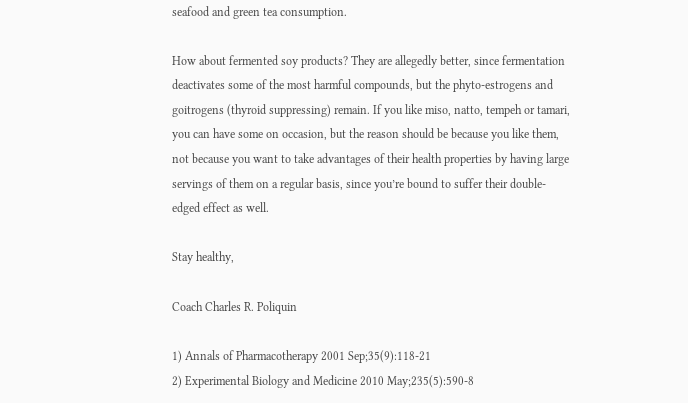seafood and green tea consumption.

How about fermented soy products? They are allegedly better, since fermentation deactivates some of the most harmful compounds, but the phyto-estrogens and goitrogens (thyroid suppressing) remain. If you like miso, natto, tempeh or tamari, you can have some on occasion, but the reason should be because you like them, not because you want to take advantages of their health properties by having large servings of them on a regular basis, since you’re bound to suffer their double-edged effect as well.

Stay healthy,

Coach Charles R. Poliquin

1) Annals of Pharmacotherapy 2001 Sep;35(9):118-21
2) Experimental Biology and Medicine 2010 May;235(5):590-8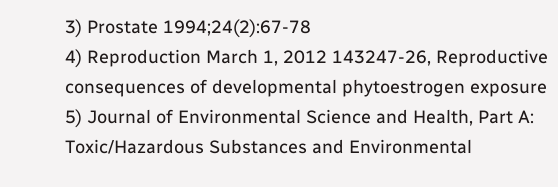3) Prostate 1994;24(2):67-78
4) Reproduction March 1, 2012 143247-26, Reproductive consequences of developmental phytoestrogen exposure
5) Journal of Environmental Science and Health, Part A: Toxic/Hazardous Substances and Environmental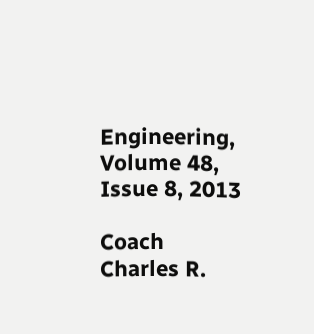Engineering, Volume 48, Issue 8, 2013

Coach Charles R.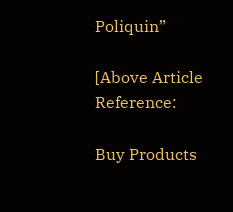Poliquin”

[Above Article Reference:

Buy Products